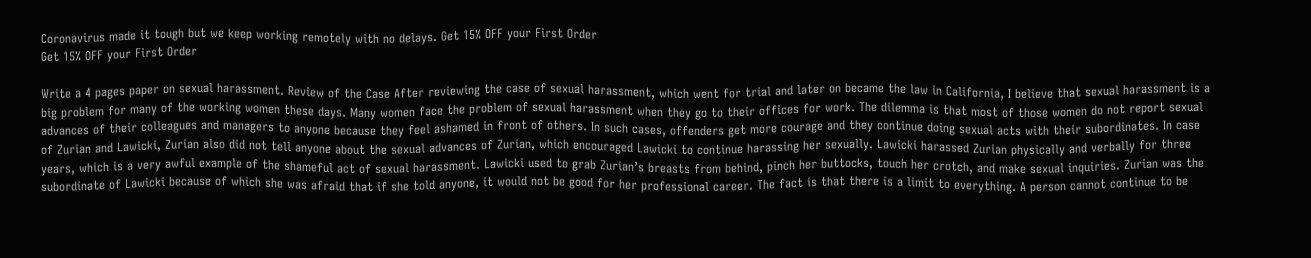Coronavirus made it tough but we keep working remotely with no delays. Get 15% OFF your First Order
Get 15% OFF your First Order

Write a 4 pages paper on sexual harassment. Review of the Case After reviewing the case of sexual harassment, which went for trial and later on became the law in California, I believe that sexual harassment is a big problem for many of the working women these days. Many women face the problem of sexual harassment when they go to their offices for work. The dilemma is that most of those women do not report sexual advances of their colleagues and managers to anyone because they feel ashamed in front of others. In such cases, offenders get more courage and they continue doing sexual acts with their subordinates. In case of Zurian and Lawicki, Zurian also did not tell anyone about the sexual advances of Zurian, which encouraged Lawicki to continue harassing her sexually. Lawicki harassed Zurian physically and verbally for three years, which is a very awful example of the shameful act of sexual harassment. Lawicki used to grab Zurian’s breasts from behind, pinch her buttocks, touch her crotch, and make sexual inquiries. Zurian was the subordinate of Lawicki because of which she was afraid that if she told anyone, it would not be good for her professional career. The fact is that there is a limit to everything. A person cannot continue to be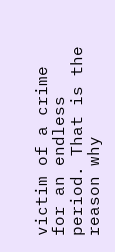victim of a crime for an endless period. That is the reason why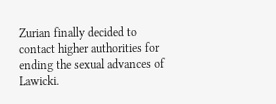Zurian finally decided to contact higher authorities for ending the sexual advances of Lawicki.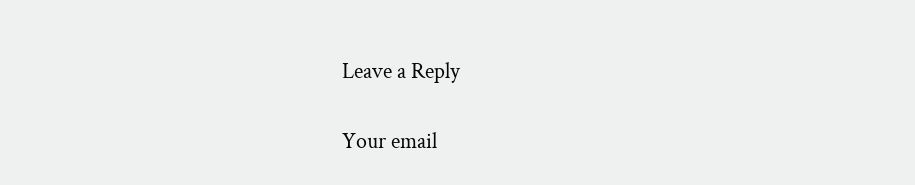Leave a Reply

Your email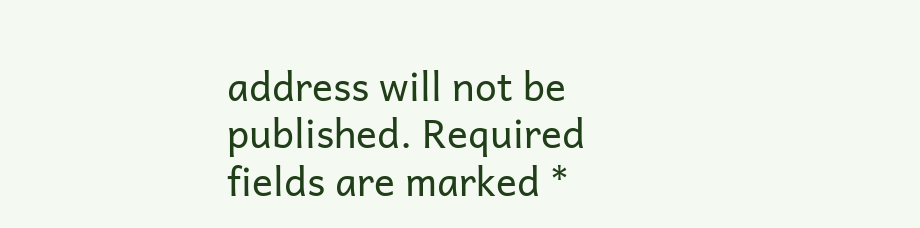address will not be published. Required fields are marked *